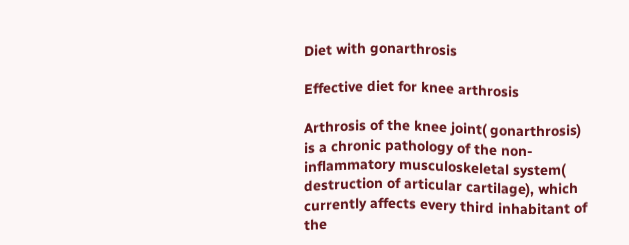Diet with gonarthrosis

Effective diet for knee arthrosis

Arthrosis of the knee joint( gonarthrosis) is a chronic pathology of the non-inflammatory musculoskeletal system( destruction of articular cartilage), which currently affects every third inhabitant of the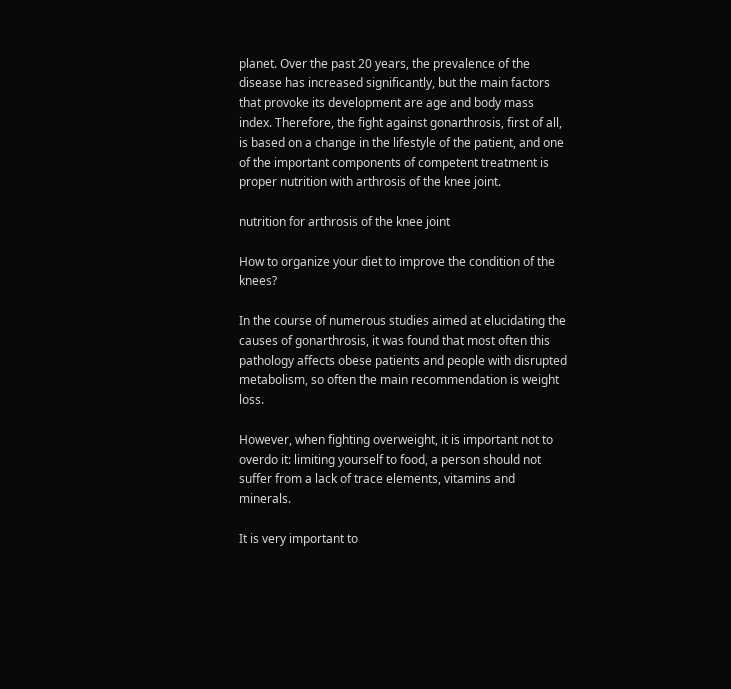planet. Over the past 20 years, the prevalence of the disease has increased significantly, but the main factors that provoke its development are age and body mass index. Therefore, the fight against gonarthrosis, first of all, is based on a change in the lifestyle of the patient, and one of the important components of competent treatment is proper nutrition with arthrosis of the knee joint.

nutrition for arthrosis of the knee joint

How to organize your diet to improve the condition of the knees?

In the course of numerous studies aimed at elucidating the causes of gonarthrosis, it was found that most often this pathology affects obese patients and people with disrupted metabolism, so often the main recommendation is weight loss.

However, when fighting overweight, it is important not to overdo it: limiting yourself to food, a person should not suffer from a lack of trace elements, vitamins and minerals.

It is very important to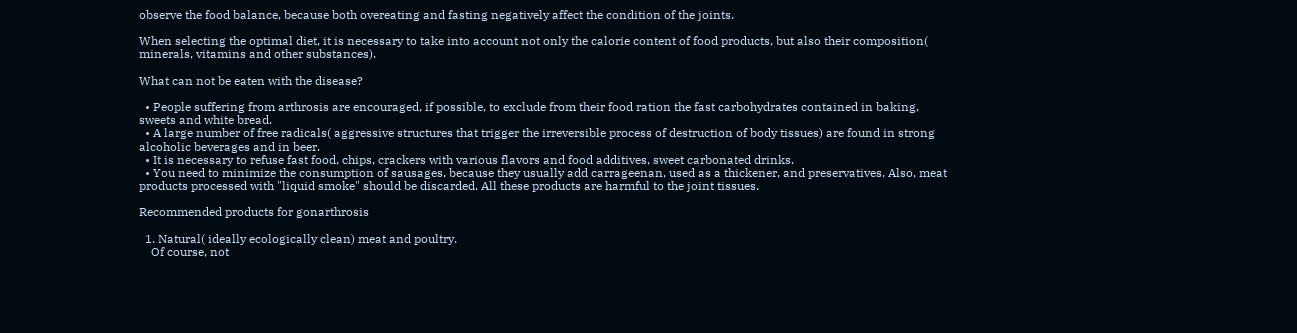observe the food balance, because both overeating and fasting negatively affect the condition of the joints.

When selecting the optimal diet, it is necessary to take into account not only the calorie content of food products, but also their composition( minerals, vitamins and other substances).

What can not be eaten with the disease?

  • People suffering from arthrosis are encouraged, if possible, to exclude from their food ration the fast carbohydrates contained in baking, sweets and white bread.
  • A large number of free radicals( aggressive structures that trigger the irreversible process of destruction of body tissues) are found in strong alcoholic beverages and in beer.
  • It is necessary to refuse fast food, chips, crackers with various flavors and food additives, sweet carbonated drinks.
  • You need to minimize the consumption of sausages, because they usually add carrageenan, used as a thickener, and preservatives. Also, meat products processed with "liquid smoke" should be discarded. All these products are harmful to the joint tissues.

Recommended products for gonarthrosis

  1. Natural( ideally ecologically clean) meat and poultry.
    Of course, not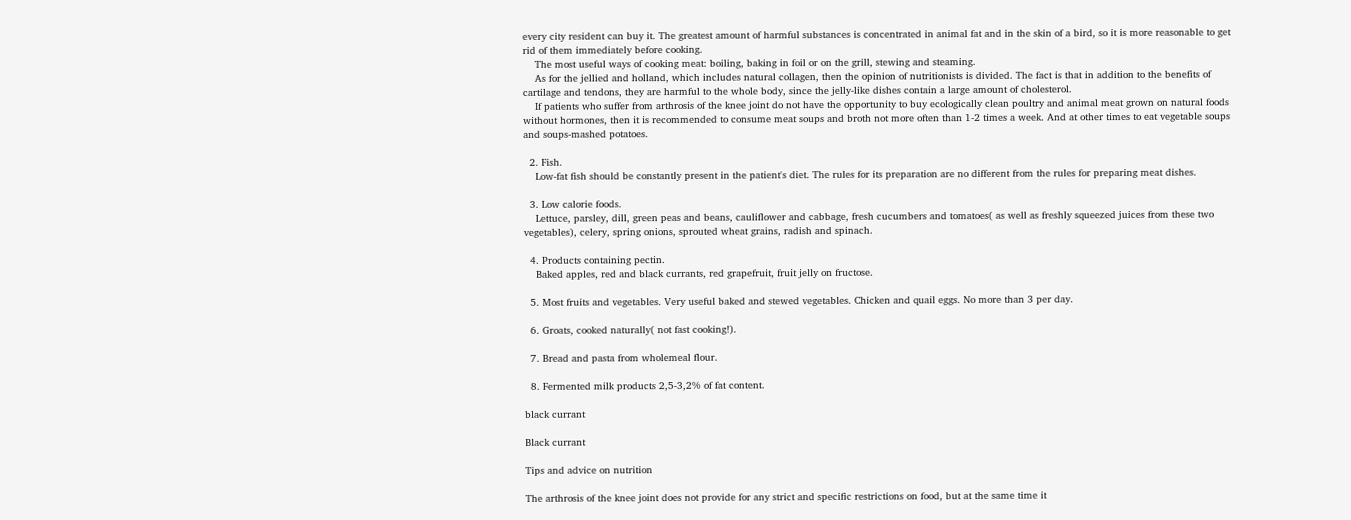every city resident can buy it. The greatest amount of harmful substances is concentrated in animal fat and in the skin of a bird, so it is more reasonable to get rid of them immediately before cooking.
    The most useful ways of cooking meat: boiling, baking in foil or on the grill, stewing and steaming.
    As for the jellied and holland, which includes natural collagen, then the opinion of nutritionists is divided. The fact is that in addition to the benefits of cartilage and tendons, they are harmful to the whole body, since the jelly-like dishes contain a large amount of cholesterol.
    If patients who suffer from arthrosis of the knee joint do not have the opportunity to buy ecologically clean poultry and animal meat grown on natural foods without hormones, then it is recommended to consume meat soups and broth not more often than 1-2 times a week. And at other times to eat vegetable soups and soups-mashed potatoes.

  2. Fish.
    Low-fat fish should be constantly present in the patient's diet. The rules for its preparation are no different from the rules for preparing meat dishes.

  3. Low calorie foods.
    Lettuce, parsley, dill, green peas and beans, cauliflower and cabbage, fresh cucumbers and tomatoes( as well as freshly squeezed juices from these two vegetables), celery, spring onions, sprouted wheat grains, radish and spinach.

  4. Products containing pectin.
    Baked apples, red and black currants, red grapefruit, fruit jelly on fructose.

  5. Most fruits and vegetables. Very useful baked and stewed vegetables. Chicken and quail eggs. No more than 3 per day.

  6. Groats, cooked naturally( not fast cooking!).

  7. Bread and pasta from wholemeal flour.

  8. Fermented milk products 2,5-3,2% of fat content.

black currant

Black currant

Tips and advice on nutrition

The arthrosis of the knee joint does not provide for any strict and specific restrictions on food, but at the same time it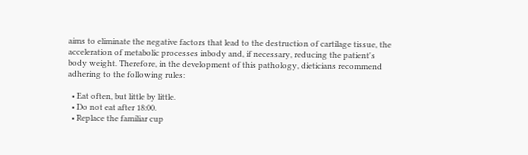aims to eliminate the negative factors that lead to the destruction of cartilage tissue, the acceleration of metabolic processes inbody and, if necessary, reducing the patient's body weight. Therefore, in the development of this pathology, dieticians recommend adhering to the following rules:

  • Eat often, but little by little.
  • Do not eat after 18:00.
  • Replace the familiar cup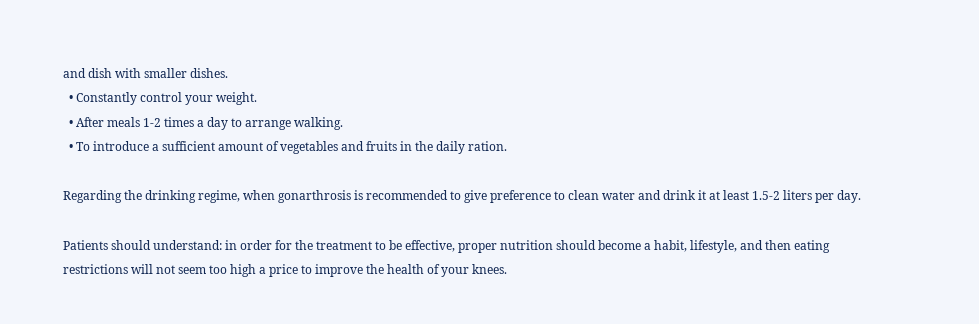and dish with smaller dishes.
  • Constantly control your weight.
  • After meals 1-2 times a day to arrange walking.
  • To introduce a sufficient amount of vegetables and fruits in the daily ration.

Regarding the drinking regime, when gonarthrosis is recommended to give preference to clean water and drink it at least 1.5-2 liters per day.

Patients should understand: in order for the treatment to be effective, proper nutrition should become a habit, lifestyle, and then eating restrictions will not seem too high a price to improve the health of your knees.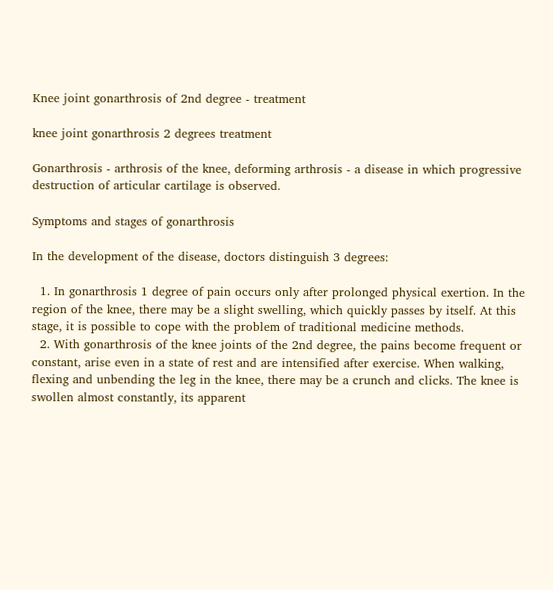Knee joint gonarthrosis of 2nd degree - treatment

knee joint gonarthrosis 2 degrees treatment

Gonarthrosis - arthrosis of the knee, deforming arthrosis - a disease in which progressive destruction of articular cartilage is observed.

Symptoms and stages of gonarthrosis

In the development of the disease, doctors distinguish 3 degrees:

  1. In gonarthrosis 1 degree of pain occurs only after prolonged physical exertion. In the region of the knee, there may be a slight swelling, which quickly passes by itself. At this stage, it is possible to cope with the problem of traditional medicine methods.
  2. With gonarthrosis of the knee joints of the 2nd degree, the pains become frequent or constant, arise even in a state of rest and are intensified after exercise. When walking, flexing and unbending the leg in the knee, there may be a crunch and clicks. The knee is swollen almost constantly, its apparent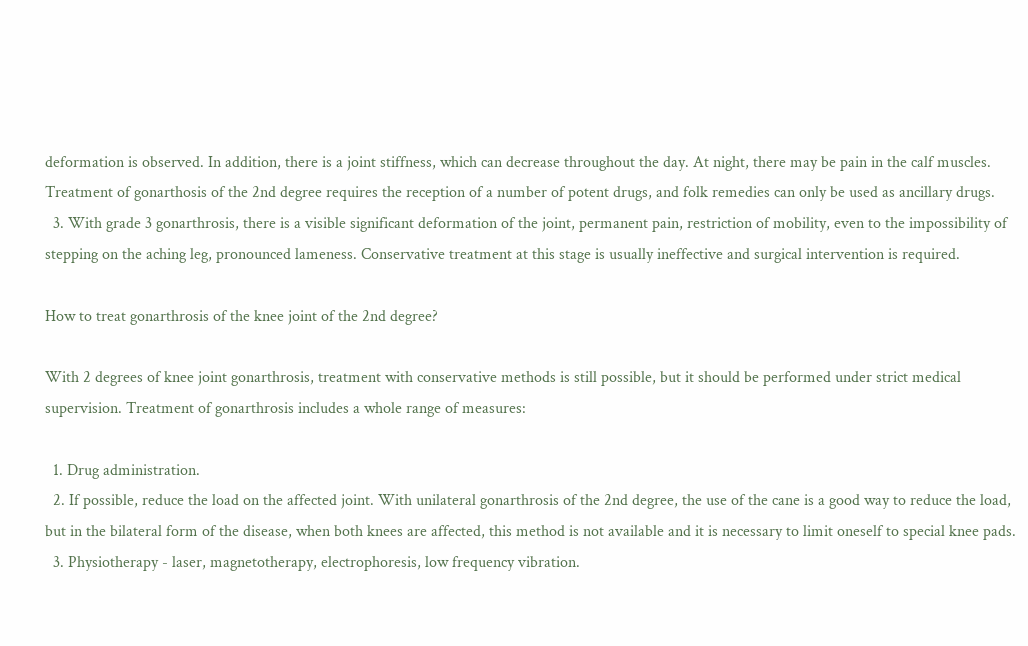deformation is observed. In addition, there is a joint stiffness, which can decrease throughout the day. At night, there may be pain in the calf muscles. Treatment of gonarthosis of the 2nd degree requires the reception of a number of potent drugs, and folk remedies can only be used as ancillary drugs.
  3. With grade 3 gonarthrosis, there is a visible significant deformation of the joint, permanent pain, restriction of mobility, even to the impossibility of stepping on the aching leg, pronounced lameness. Conservative treatment at this stage is usually ineffective and surgical intervention is required.

How to treat gonarthrosis of the knee joint of the 2nd degree?

With 2 degrees of knee joint gonarthrosis, treatment with conservative methods is still possible, but it should be performed under strict medical supervision. Treatment of gonarthrosis includes a whole range of measures:

  1. Drug administration.
  2. If possible, reduce the load on the affected joint. With unilateral gonarthrosis of the 2nd degree, the use of the cane is a good way to reduce the load, but in the bilateral form of the disease, when both knees are affected, this method is not available and it is necessary to limit oneself to special knee pads.
  3. Physiotherapy - laser, magnetotherapy, electrophoresis, low frequency vibration.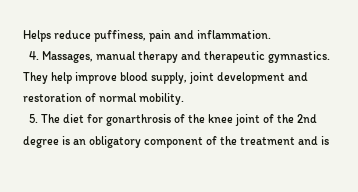Helps reduce puffiness, pain and inflammation.
  4. Massages, manual therapy and therapeutic gymnastics. They help improve blood supply, joint development and restoration of normal mobility.
  5. The diet for gonarthrosis of the knee joint of the 2nd degree is an obligatory component of the treatment and is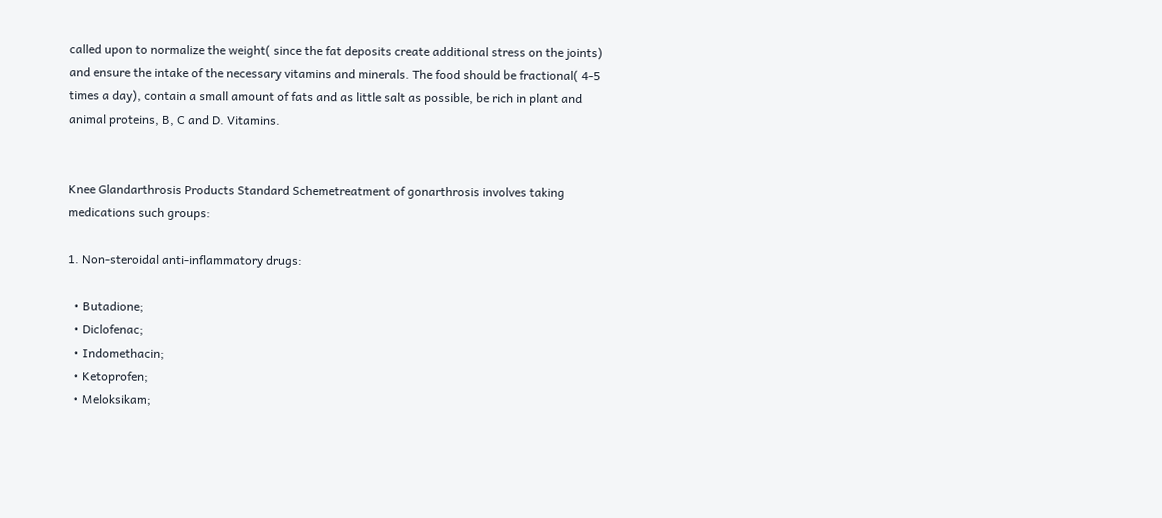called upon to normalize the weight( since the fat deposits create additional stress on the joints) and ensure the intake of the necessary vitamins and minerals. The food should be fractional( 4-5 times a day), contain a small amount of fats and as little salt as possible, be rich in plant and animal proteins, B, C and D. Vitamins.


Knee Glandarthrosis Products Standard Schemetreatment of gonarthrosis involves taking medications such groups:

1. Non-steroidal anti-inflammatory drugs:

  • Butadione;
  • Diclofenac;
  • Indomethacin;
  • Ketoprofen;
  • Meloksikam;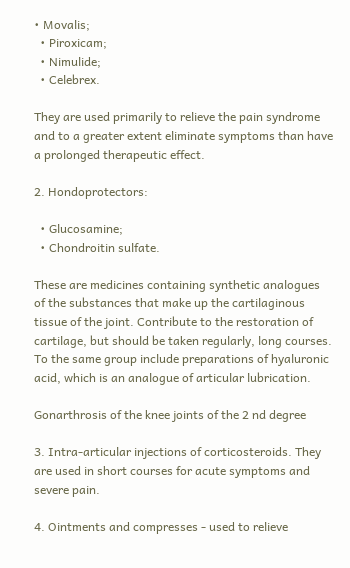• Movalis;
  • Piroxicam;
  • Nimulide;
  • Celebrex.

They are used primarily to relieve the pain syndrome and to a greater extent eliminate symptoms than have a prolonged therapeutic effect.

2. Hondoprotectors:

  • Glucosamine;
  • Chondroitin sulfate.

These are medicines containing synthetic analogues of the substances that make up the cartilaginous tissue of the joint. Contribute to the restoration of cartilage, but should be taken regularly, long courses. To the same group include preparations of hyaluronic acid, which is an analogue of articular lubrication.

Gonarthrosis of the knee joints of the 2 nd degree

3. Intra-articular injections of corticosteroids. They are used in short courses for acute symptoms and severe pain.

4. Ointments and compresses - used to relieve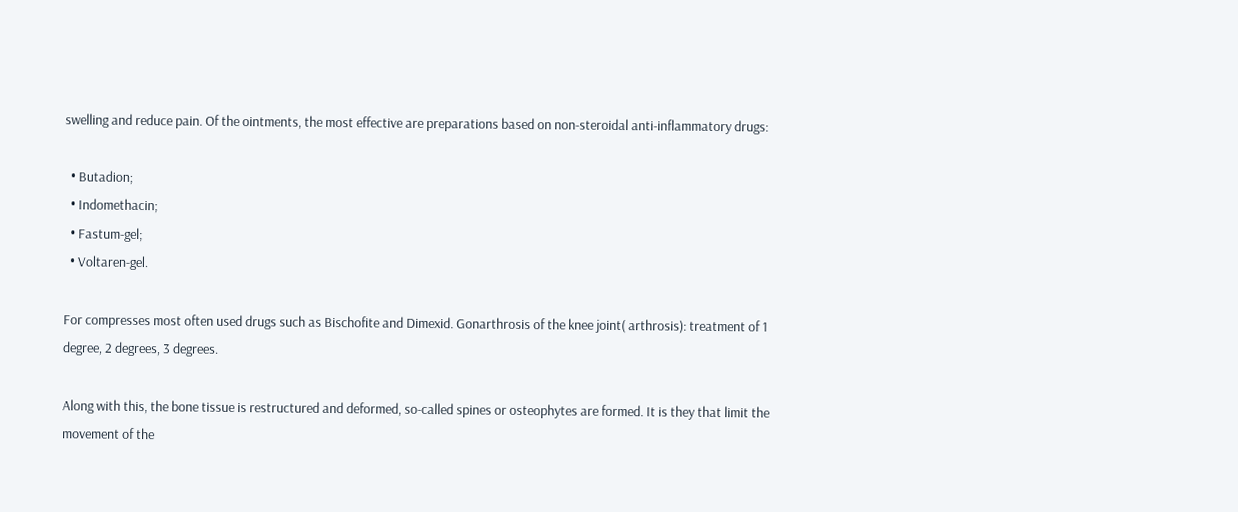swelling and reduce pain. Of the ointments, the most effective are preparations based on non-steroidal anti-inflammatory drugs:

  • Butadion;
  • Indomethacin;
  • Fastum-gel;
  • Voltaren-gel.

For compresses most often used drugs such as Bischofite and Dimexid. Gonarthrosis of the knee joint( arthrosis): treatment of 1 degree, 2 degrees, 3 degrees.

Along with this, the bone tissue is restructured and deformed, so-called spines or osteophytes are formed. It is they that limit the movement of the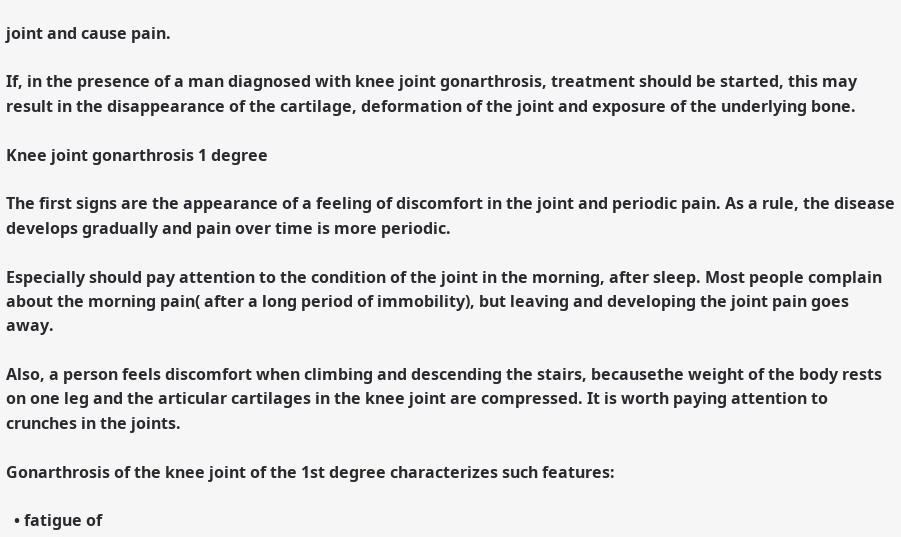joint and cause pain.

If, in the presence of a man diagnosed with knee joint gonarthrosis, treatment should be started, this may result in the disappearance of the cartilage, deformation of the joint and exposure of the underlying bone.

Knee joint gonarthrosis 1 degree

The first signs are the appearance of a feeling of discomfort in the joint and periodic pain. As a rule, the disease develops gradually and pain over time is more periodic.

Especially should pay attention to the condition of the joint in the morning, after sleep. Most people complain about the morning pain( after a long period of immobility), but leaving and developing the joint pain goes away.

Also, a person feels discomfort when climbing and descending the stairs, becausethe weight of the body rests on one leg and the articular cartilages in the knee joint are compressed. It is worth paying attention to crunches in the joints.

Gonarthrosis of the knee joint of the 1st degree characterizes such features:

  • fatigue of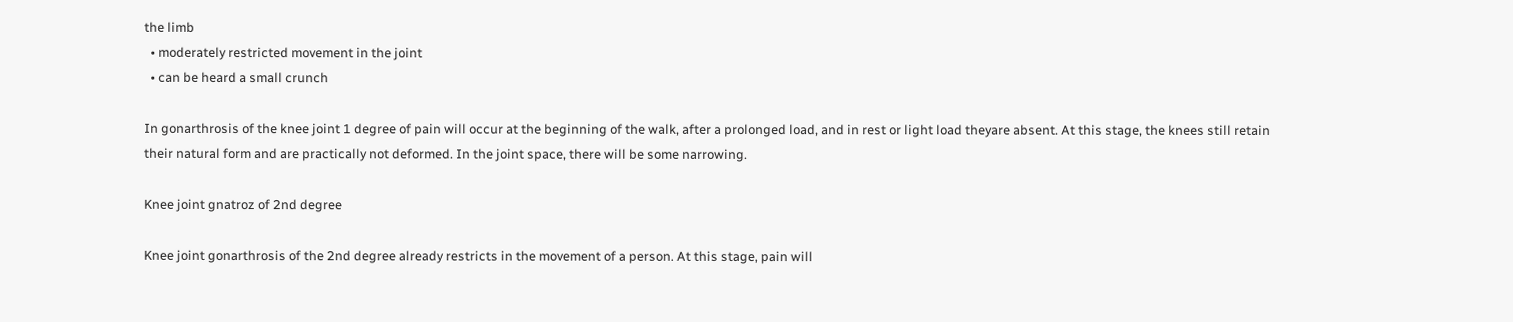the limb
  • moderately restricted movement in the joint
  • can be heard a small crunch

In gonarthrosis of the knee joint 1 degree of pain will occur at the beginning of the walk, after a prolonged load, and in rest or light load theyare absent. At this stage, the knees still retain their natural form and are practically not deformed. In the joint space, there will be some narrowing.

Knee joint gnatroz of 2nd degree

Knee joint gonarthrosis of the 2nd degree already restricts in the movement of a person. At this stage, pain will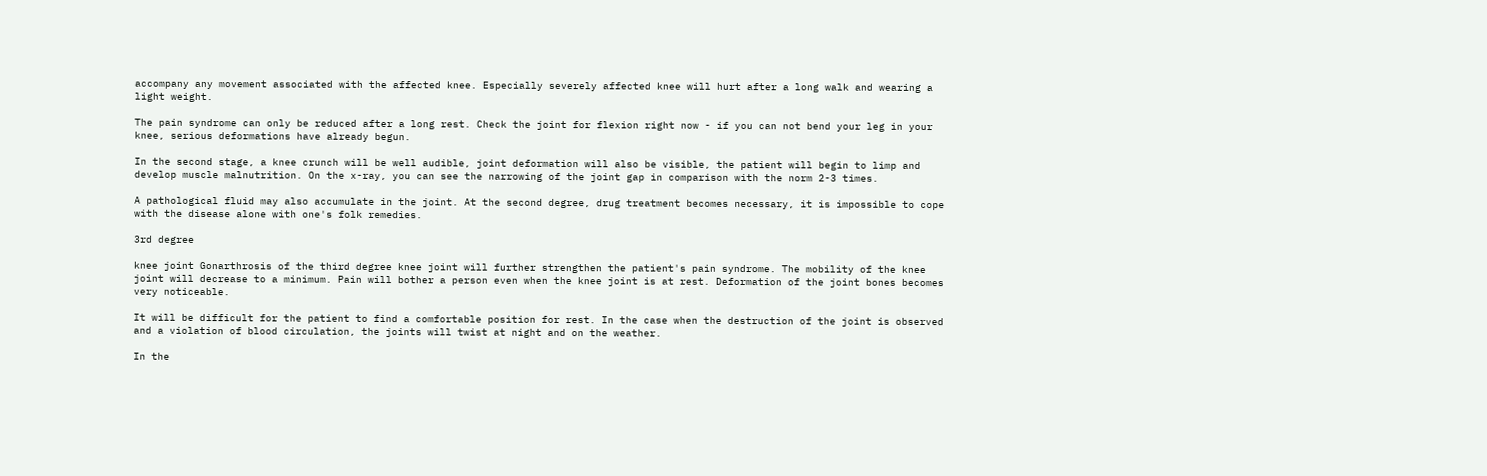accompany any movement associated with the affected knee. Especially severely affected knee will hurt after a long walk and wearing a light weight.

The pain syndrome can only be reduced after a long rest. Check the joint for flexion right now - if you can not bend your leg in your knee, serious deformations have already begun.

In the second stage, a knee crunch will be well audible, joint deformation will also be visible, the patient will begin to limp and develop muscle malnutrition. On the x-ray, you can see the narrowing of the joint gap in comparison with the norm 2-3 times.

A pathological fluid may also accumulate in the joint. At the second degree, drug treatment becomes necessary, it is impossible to cope with the disease alone with one's folk remedies.

3rd degree

knee joint Gonarthrosis of the third degree knee joint will further strengthen the patient's pain syndrome. The mobility of the knee joint will decrease to a minimum. Pain will bother a person even when the knee joint is at rest. Deformation of the joint bones becomes very noticeable.

It will be difficult for the patient to find a comfortable position for rest. In the case when the destruction of the joint is observed and a violation of blood circulation, the joints will twist at night and on the weather.

In the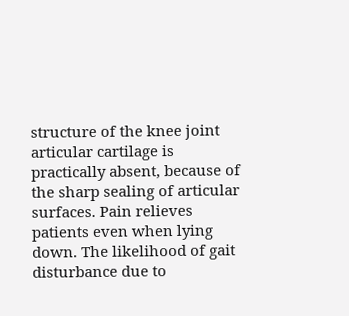structure of the knee joint articular cartilage is practically absent, because of the sharp sealing of articular surfaces. Pain relieves patients even when lying down. The likelihood of gait disturbance due to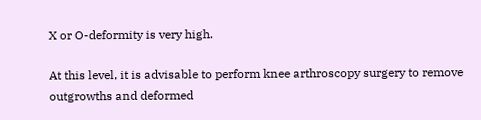X or O-deformity is very high.

At this level, it is advisable to perform knee arthroscopy surgery to remove outgrowths and deformed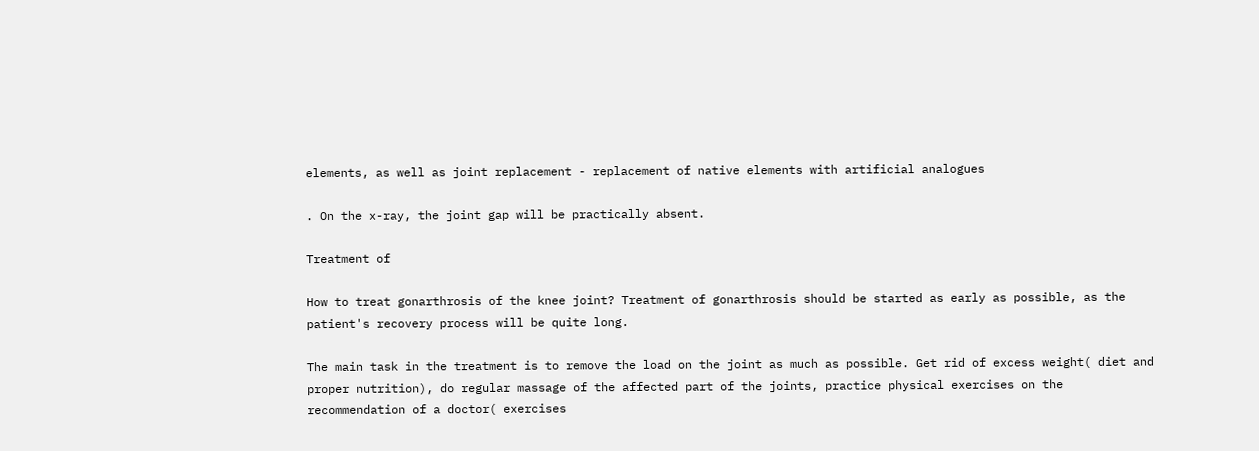elements, as well as joint replacement - replacement of native elements with artificial analogues

. On the x-ray, the joint gap will be practically absent.

Treatment of

How to treat gonarthrosis of the knee joint? Treatment of gonarthrosis should be started as early as possible, as the patient's recovery process will be quite long.

The main task in the treatment is to remove the load on the joint as much as possible. Get rid of excess weight( diet and proper nutrition), do regular massage of the affected part of the joints, practice physical exercises on the recommendation of a doctor( exercises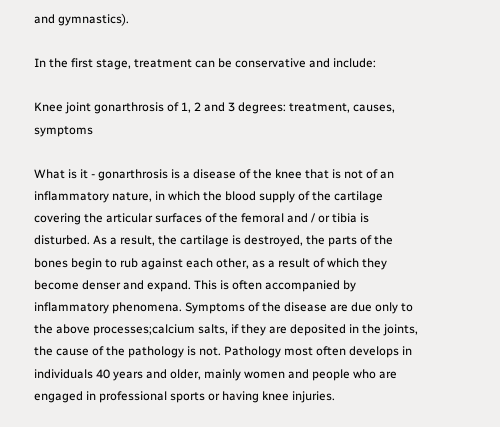and gymnastics).

In the first stage, treatment can be conservative and include:

Knee joint gonarthrosis of 1, 2 and 3 degrees: treatment, causes, symptoms

What is it - gonarthrosis is a disease of the knee that is not of an inflammatory nature, in which the blood supply of the cartilage covering the articular surfaces of the femoral and / or tibia is disturbed. As a result, the cartilage is destroyed, the parts of the bones begin to rub against each other, as a result of which they become denser and expand. This is often accompanied by inflammatory phenomena. Symptoms of the disease are due only to the above processes;calcium salts, if they are deposited in the joints, the cause of the pathology is not. Pathology most often develops in individuals 40 years and older, mainly women and people who are engaged in professional sports or having knee injuries.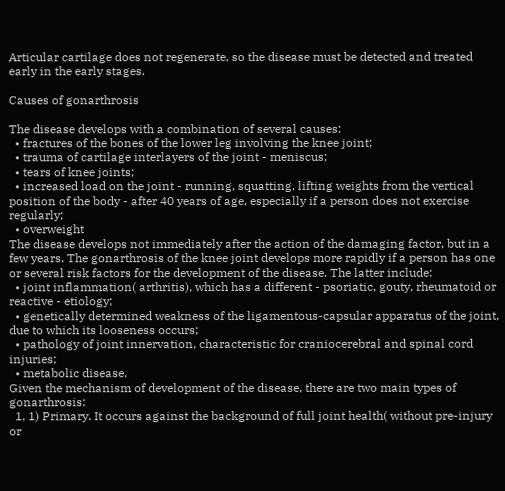Articular cartilage does not regenerate, so the disease must be detected and treated early in the early stages.

Causes of gonarthrosis

The disease develops with a combination of several causes:
  • fractures of the bones of the lower leg involving the knee joint;
  • trauma of cartilage interlayers of the joint - meniscus;
  • tears of knee joints;
  • increased load on the joint - running, squatting, lifting weights from the vertical position of the body - after 40 years of age, especially if a person does not exercise regularly;
  • overweight
The disease develops not immediately after the action of the damaging factor, but in a few years. The gonarthrosis of the knee joint develops more rapidly if a person has one or several risk factors for the development of the disease. The latter include:
  • joint inflammation( arthritis), which has a different - psoriatic, gouty, rheumatoid or reactive - etiology;
  • genetically determined weakness of the ligamentous-capsular apparatus of the joint, due to which its looseness occurs;
  • pathology of joint innervation, characteristic for craniocerebral and spinal cord injuries;
  • metabolic disease.
Given the mechanism of development of the disease, there are two main types of gonarthrosis:
  1. 1) Primary. It occurs against the background of full joint health( without pre-injury or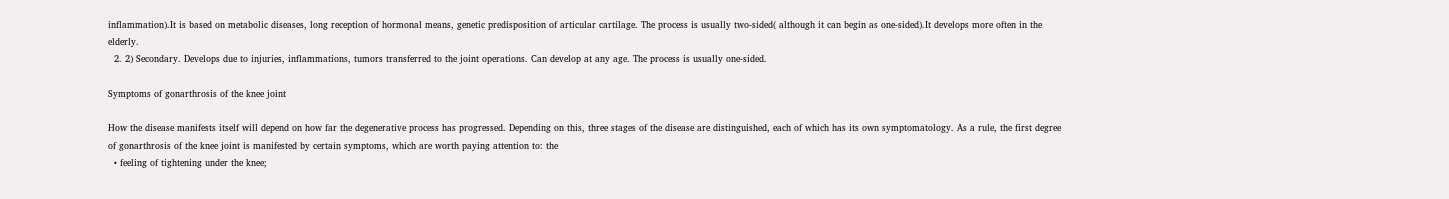inflammation).It is based on metabolic diseases, long reception of hormonal means, genetic predisposition of articular cartilage. The process is usually two-sided( although it can begin as one-sided).It develops more often in the elderly.
  2. 2) Secondary. Develops due to injuries, inflammations, tumors transferred to the joint operations. Can develop at any age. The process is usually one-sided.

Symptoms of gonarthrosis of the knee joint

How the disease manifests itself will depend on how far the degenerative process has progressed. Depending on this, three stages of the disease are distinguished, each of which has its own symptomatology. As a rule, the first degree of gonarthrosis of the knee joint is manifested by certain symptoms, which are worth paying attention to: the
  • feeling of tightening under the knee;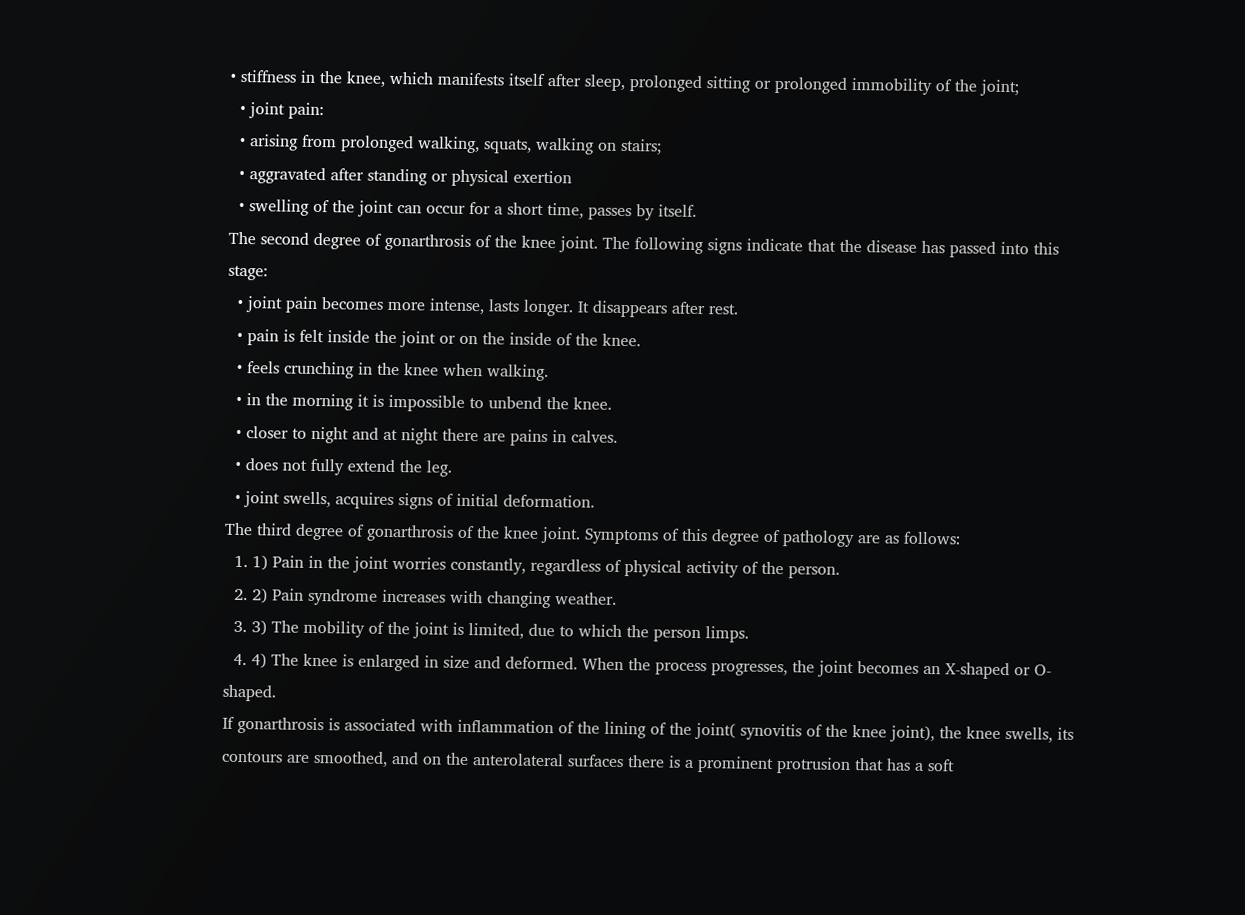• stiffness in the knee, which manifests itself after sleep, prolonged sitting or prolonged immobility of the joint;
  • joint pain:
  • arising from prolonged walking, squats, walking on stairs;
  • aggravated after standing or physical exertion
  • swelling of the joint can occur for a short time, passes by itself.
The second degree of gonarthrosis of the knee joint. The following signs indicate that the disease has passed into this stage:
  • joint pain becomes more intense, lasts longer. It disappears after rest.
  • pain is felt inside the joint or on the inside of the knee.
  • feels crunching in the knee when walking.
  • in the morning it is impossible to unbend the knee.
  • closer to night and at night there are pains in calves.
  • does not fully extend the leg.
  • joint swells, acquires signs of initial deformation.
The third degree of gonarthrosis of the knee joint. Symptoms of this degree of pathology are as follows:
  1. 1) Pain in the joint worries constantly, regardless of physical activity of the person.
  2. 2) Pain syndrome increases with changing weather.
  3. 3) The mobility of the joint is limited, due to which the person limps.
  4. 4) The knee is enlarged in size and deformed. When the process progresses, the joint becomes an X-shaped or O-shaped.
If gonarthrosis is associated with inflammation of the lining of the joint( synovitis of the knee joint), the knee swells, its contours are smoothed, and on the anterolateral surfaces there is a prominent protrusion that has a soft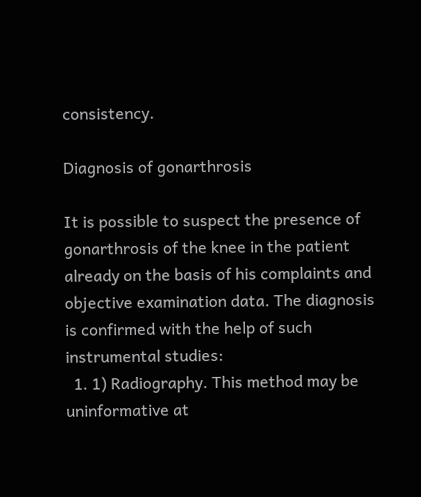consistency.

Diagnosis of gonarthrosis

It is possible to suspect the presence of gonarthrosis of the knee in the patient already on the basis of his complaints and objective examination data. The diagnosis is confirmed with the help of such instrumental studies:
  1. 1) Radiography. This method may be uninformative at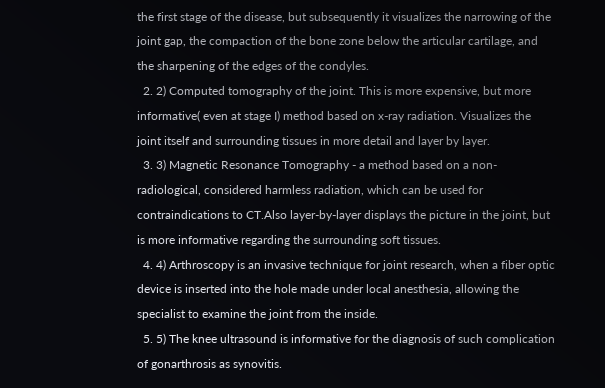the first stage of the disease, but subsequently it visualizes the narrowing of the joint gap, the compaction of the bone zone below the articular cartilage, and the sharpening of the edges of the condyles.
  2. 2) Computed tomography of the joint. This is more expensive, but more informative( even at stage I) method based on x-ray radiation. Visualizes the joint itself and surrounding tissues in more detail and layer by layer.
  3. 3) Magnetic Resonance Tomography - a method based on a non-radiological, considered harmless radiation, which can be used for contraindications to CT.Also layer-by-layer displays the picture in the joint, but is more informative regarding the surrounding soft tissues.
  4. 4) Arthroscopy is an invasive technique for joint research, when a fiber optic device is inserted into the hole made under local anesthesia, allowing the specialist to examine the joint from the inside.
  5. 5) The knee ultrasound is informative for the diagnosis of such complication of gonarthrosis as synovitis.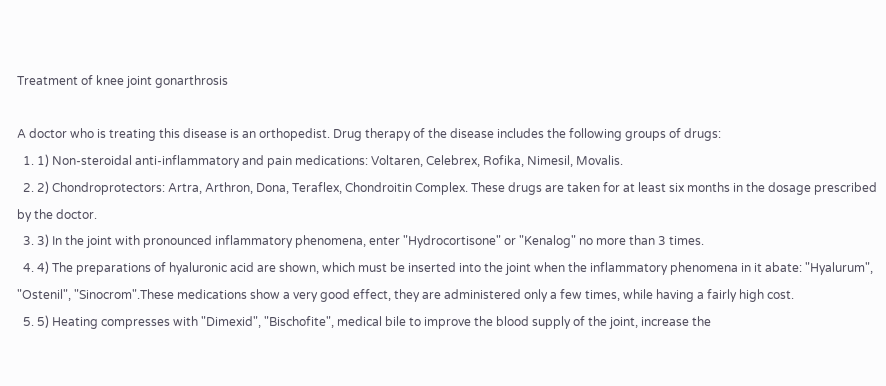Treatment of knee joint gonarthrosis

A doctor who is treating this disease is an orthopedist. Drug therapy of the disease includes the following groups of drugs:
  1. 1) Non-steroidal anti-inflammatory and pain medications: Voltaren, Celebrex, Rofika, Nimesil, Movalis.
  2. 2) Chondroprotectors: Artra, Arthron, Dona, Teraflex, Chondroitin Complex. These drugs are taken for at least six months in the dosage prescribed by the doctor.
  3. 3) In the joint with pronounced inflammatory phenomena, enter "Hydrocortisone" or "Kenalog" no more than 3 times.
  4. 4) The preparations of hyaluronic acid are shown, which must be inserted into the joint when the inflammatory phenomena in it abate: "Hyalurum", "Ostenil", "Sinocrom".These medications show a very good effect, they are administered only a few times, while having a fairly high cost.
  5. 5) Heating compresses with "Dimexid", "Bischofite", medical bile to improve the blood supply of the joint, increase the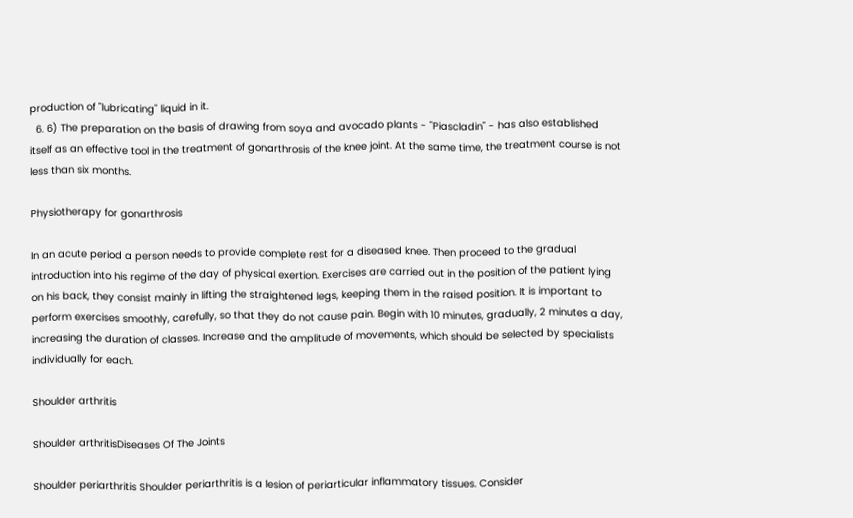production of "lubricating" liquid in it.
  6. 6) The preparation on the basis of drawing from soya and avocado plants - "Piascladin" - has also established itself as an effective tool in the treatment of gonarthrosis of the knee joint. At the same time, the treatment course is not less than six months.

Physiotherapy for gonarthrosis

In an acute period a person needs to provide complete rest for a diseased knee. Then proceed to the gradual introduction into his regime of the day of physical exertion. Exercises are carried out in the position of the patient lying on his back, they consist mainly in lifting the straightened legs, keeping them in the raised position. It is important to perform exercises smoothly, carefully, so that they do not cause pain. Begin with 10 minutes, gradually, 2 minutes a day, increasing the duration of classes. Increase and the amplitude of movements, which should be selected by specialists individually for each.

Shoulder arthritis

Shoulder arthritisDiseases Of The Joints

Shoulder periarthritis Shoulder periarthritis is a lesion of periarticular inflammatory tissues. Consider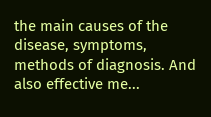the main causes of the disease, symptoms, methods of diagnosis. And also effective me...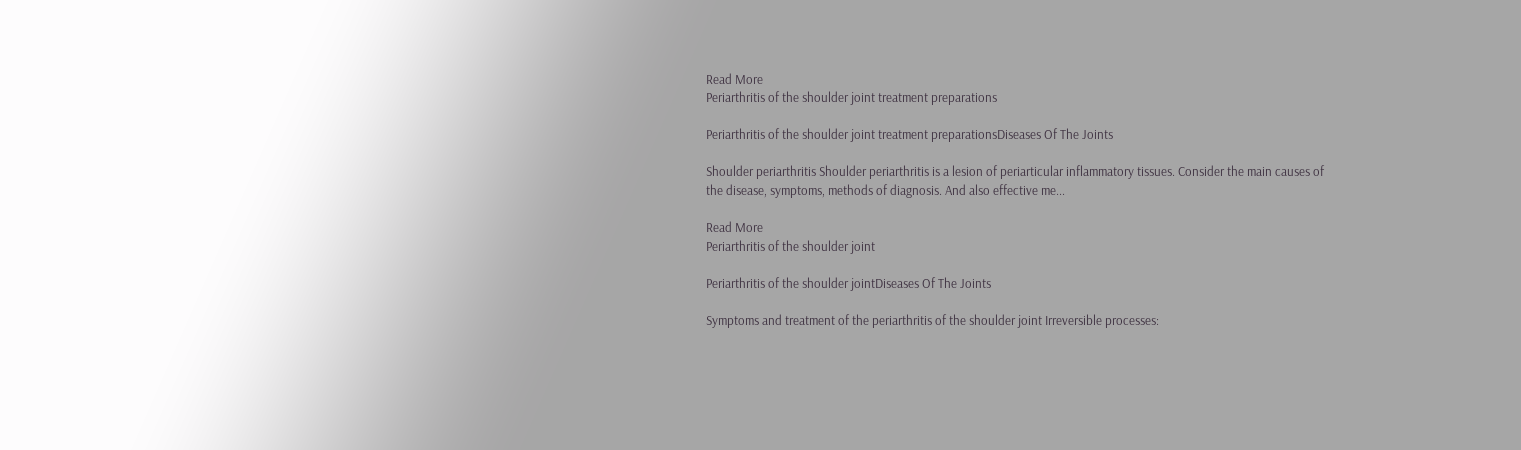Read More
Periarthritis of the shoulder joint treatment preparations

Periarthritis of the shoulder joint treatment preparationsDiseases Of The Joints

Shoulder periarthritis Shoulder periarthritis is a lesion of periarticular inflammatory tissues. Consider the main causes of the disease, symptoms, methods of diagnosis. And also effective me...

Read More
Periarthritis of the shoulder joint

Periarthritis of the shoulder jointDiseases Of The Joints

Symptoms and treatment of the periarthritis of the shoulder joint Irreversible processes: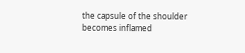the capsule of the shoulder becomes inflamed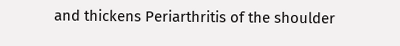and thickens Periarthritis of the shoulder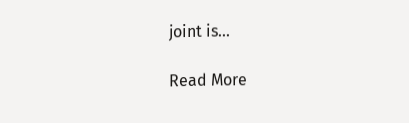joint is...

Read More